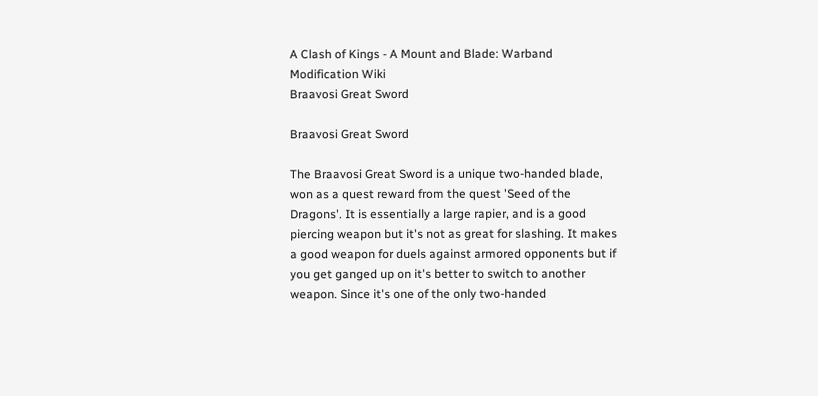A Clash of Kings - A Mount and Blade: Warband Modification Wiki
Braavosi Great Sword

Braavosi Great Sword

The Braavosi Great Sword is a unique two-handed blade, won as a quest reward from the quest 'Seed of the Dragons'. It is essentially a large rapier, and is a good piercing weapon but it's not as great for slashing. It makes a good weapon for duels against armored opponents but if you get ganged up on it's better to switch to another weapon. Since it's one of the only two-handed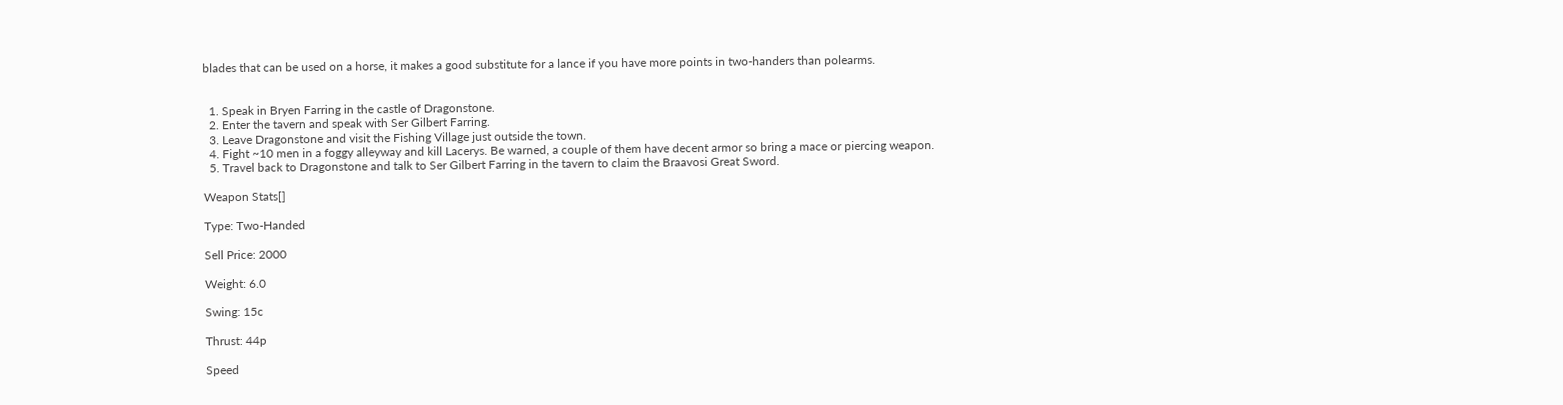blades that can be used on a horse, it makes a good substitute for a lance if you have more points in two-handers than polearms.


  1. Speak in Bryen Farring in the castle of Dragonstone.
  2. Enter the tavern and speak with Ser Gilbert Farring.
  3. Leave Dragonstone and visit the Fishing Village just outside the town.
  4. Fight ~10 men in a foggy alleyway and kill Lacerys. Be warned, a couple of them have decent armor so bring a mace or piercing weapon.
  5. Travel back to Dragonstone and talk to Ser Gilbert Farring in the tavern to claim the Braavosi Great Sword.

Weapon Stats[]

Type: Two-Handed

Sell Price: 2000

Weight: 6.0

Swing: 15c

Thrust: 44p

Speed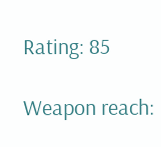Rating: 85

Weapon reach: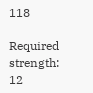118

Required strength: 12